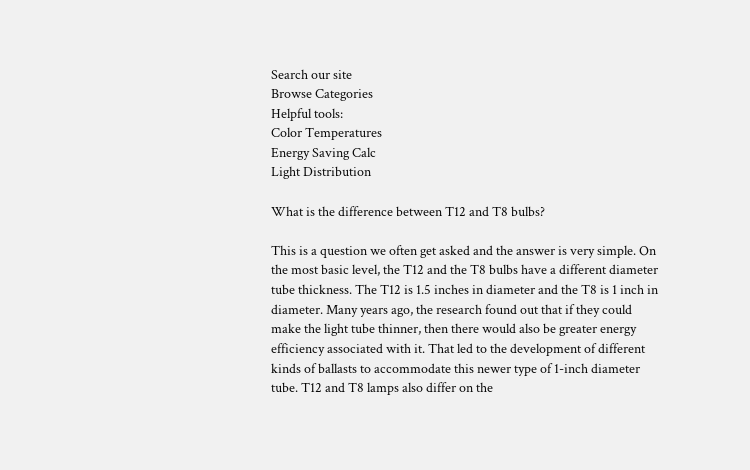Search our site
Browse Categories
Helpful tools:
Color Temperatures
Energy Saving Calc
Light Distribution

What is the difference between T12 and T8 bulbs?

This is a question we often get asked and the answer is very simple. On the most basic level, the T12 and the T8 bulbs have a different diameter tube thickness. The T12 is 1.5 inches in diameter and the T8 is 1 inch in diameter. Many years ago, the research found out that if they could make the light tube thinner, then there would also be greater energy efficiency associated with it. That led to the development of different kinds of ballasts to accommodate this newer type of 1-inch diameter tube. T12 and T8 lamps also differ on the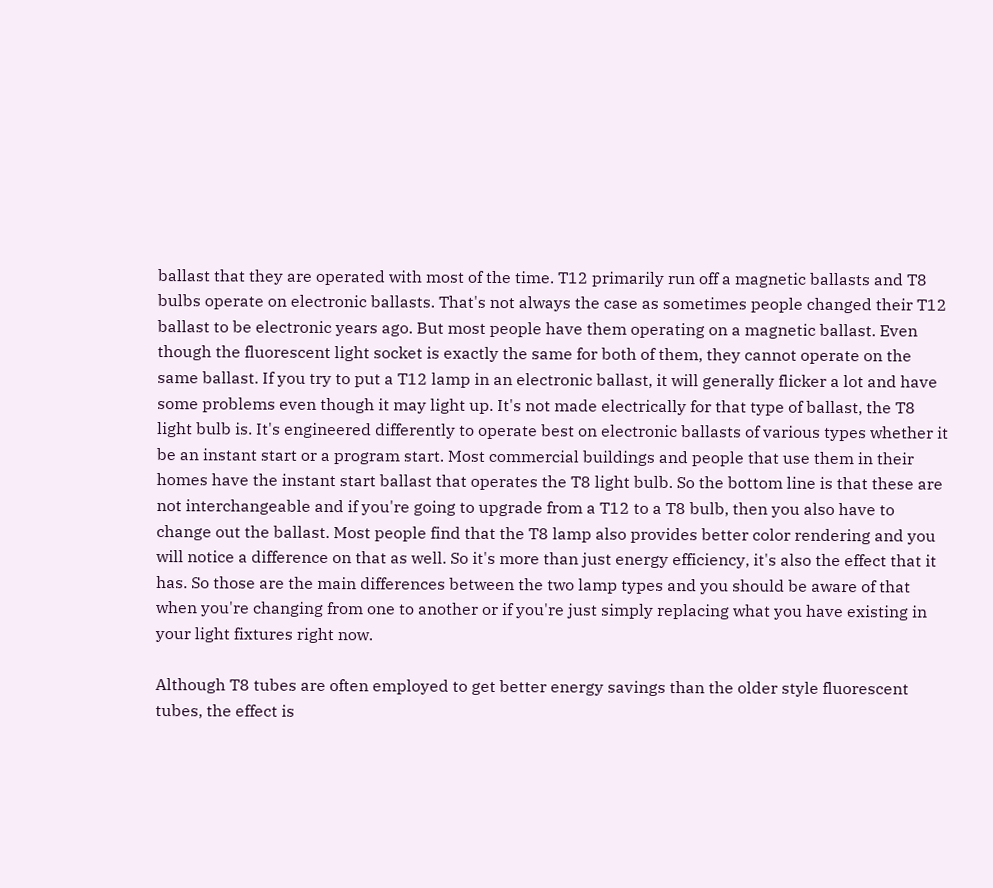ballast that they are operated with most of the time. T12 primarily run off a magnetic ballasts and T8 bulbs operate on electronic ballasts. That's not always the case as sometimes people changed their T12 ballast to be electronic years ago. But most people have them operating on a magnetic ballast. Even though the fluorescent light socket is exactly the same for both of them, they cannot operate on the same ballast. If you try to put a T12 lamp in an electronic ballast, it will generally flicker a lot and have some problems even though it may light up. It's not made electrically for that type of ballast, the T8 light bulb is. It's engineered differently to operate best on electronic ballasts of various types whether it be an instant start or a program start. Most commercial buildings and people that use them in their homes have the instant start ballast that operates the T8 light bulb. So the bottom line is that these are not interchangeable and if you're going to upgrade from a T12 to a T8 bulb, then you also have to change out the ballast. Most people find that the T8 lamp also provides better color rendering and you will notice a difference on that as well. So it's more than just energy efficiency, it's also the effect that it has. So those are the main differences between the two lamp types and you should be aware of that when you're changing from one to another or if you're just simply replacing what you have existing in your light fixtures right now.

Although T8 tubes are often employed to get better energy savings than the older style fluorescent tubes, the effect is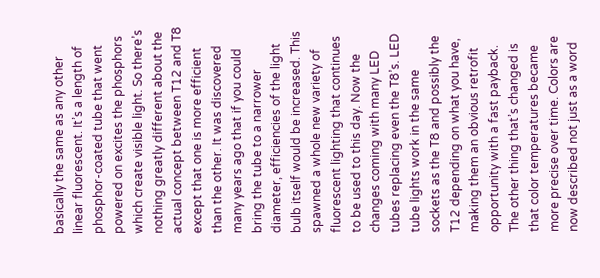basically the same as any other linear fluorescent. It’s a length of phosphor-coated tube that went powered on excites the phosphors which create visible light. So there’s nothing greatly different about the actual concept between T12 and T8 except that one is more efficient than the other. It was discovered many years ago that if you could bring the tube to a narrower diameter, efficiencies of the light bulb itself would be increased. This spawned a whole new variety of fluorescent lighting that continues to be used to this day. Now the changes coming with many LED tubes replacing even the T8’s. LED tube lights work in the same sockets as the T8 and possibly the T12 depending on what you have, making them an obvious retrofit opportunity with a fast payback. The other thing that’s changed is that color temperatures became more precise over time. Colors are now described not just as a word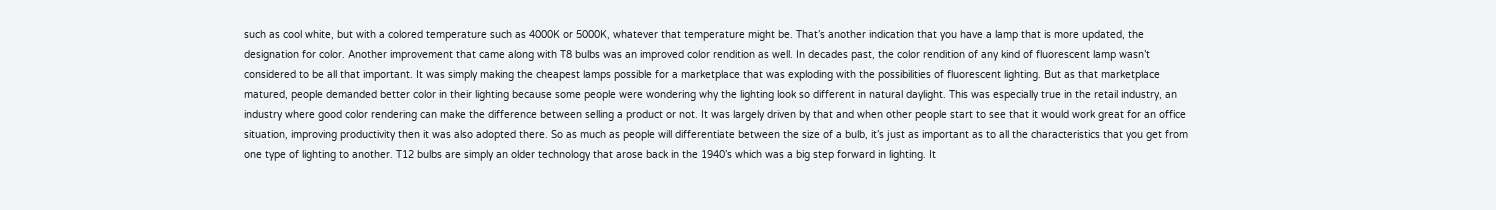such as cool white, but with a colored temperature such as 4000K or 5000K, whatever that temperature might be. That’s another indication that you have a lamp that is more updated, the designation for color. Another improvement that came along with T8 bulbs was an improved color rendition as well. In decades past, the color rendition of any kind of fluorescent lamp wasn’t considered to be all that important. It was simply making the cheapest lamps possible for a marketplace that was exploding with the possibilities of fluorescent lighting. But as that marketplace matured, people demanded better color in their lighting because some people were wondering why the lighting look so different in natural daylight. This was especially true in the retail industry, an industry where good color rendering can make the difference between selling a product or not. It was largely driven by that and when other people start to see that it would work great for an office situation, improving productivity then it was also adopted there. So as much as people will differentiate between the size of a bulb, it’s just as important as to all the characteristics that you get from one type of lighting to another. T12 bulbs are simply an older technology that arose back in the 1940’s which was a big step forward in lighting. It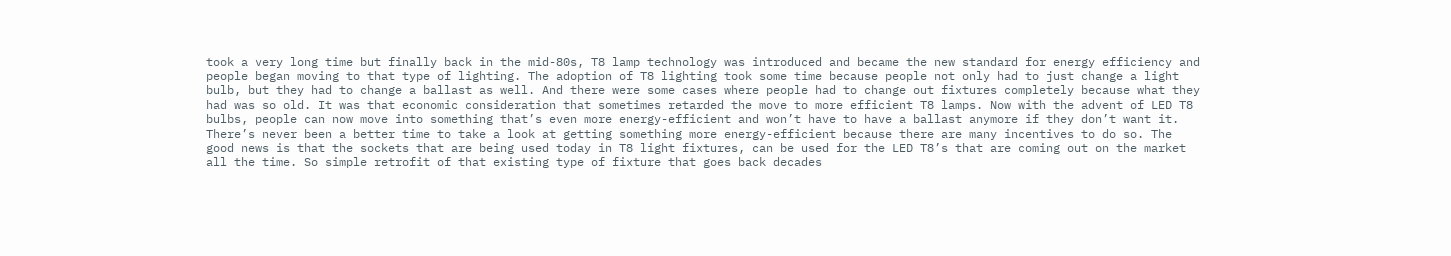took a very long time but finally back in the mid-80s, T8 lamp technology was introduced and became the new standard for energy efficiency and people began moving to that type of lighting. The adoption of T8 lighting took some time because people not only had to just change a light bulb, but they had to change a ballast as well. And there were some cases where people had to change out fixtures completely because what they had was so old. It was that economic consideration that sometimes retarded the move to more efficient T8 lamps. Now with the advent of LED T8 bulbs, people can now move into something that’s even more energy-efficient and won’t have to have a ballast anymore if they don’t want it. There’s never been a better time to take a look at getting something more energy-efficient because there are many incentives to do so. The good news is that the sockets that are being used today in T8 light fixtures, can be used for the LED T8’s that are coming out on the market all the time. So simple retrofit of that existing type of fixture that goes back decades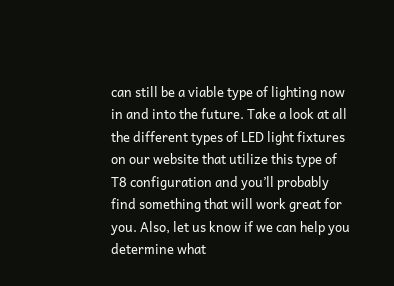can still be a viable type of lighting now in and into the future. Take a look at all the different types of LED light fixtures on our website that utilize this type of T8 configuration and you’ll probably find something that will work great for you. Also, let us know if we can help you determine what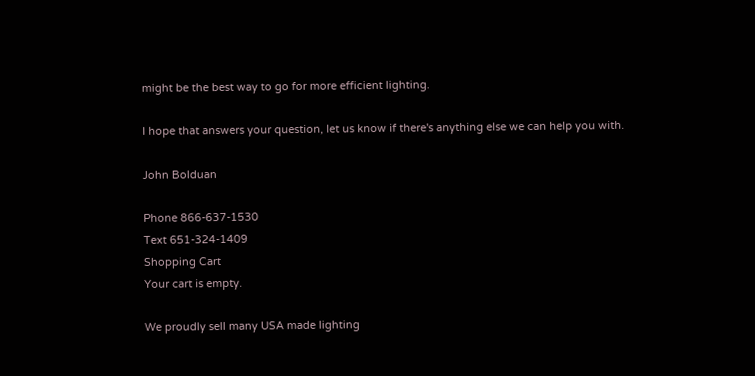might be the best way to go for more efficient lighting.

I hope that answers your question, let us know if there's anything else we can help you with.

John Bolduan

Phone 866-637-1530
Text 651-324-1409
Shopping Cart
Your cart is empty.

We proudly sell many USA made lighting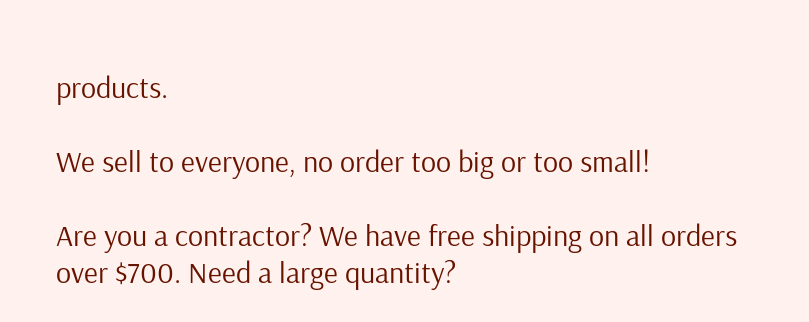products.

We sell to everyone, no order too big or too small!

Are you a contractor? We have free shipping on all orders over $700. Need a large quantity?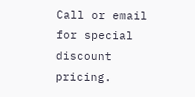Call or email for special discount pricing.